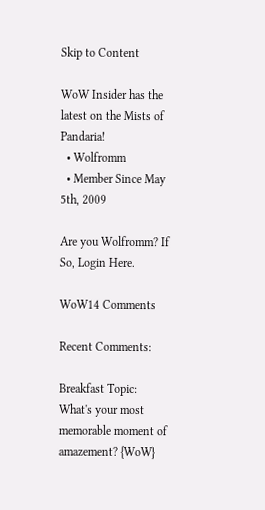Skip to Content

WoW Insider has the latest on the Mists of Pandaria!
  • Wolfromm
  • Member Since May 5th, 2009

Are you Wolfromm? If So, Login Here.

WoW14 Comments

Recent Comments:

Breakfast Topic: What's your most memorable moment of amazement? {WoW}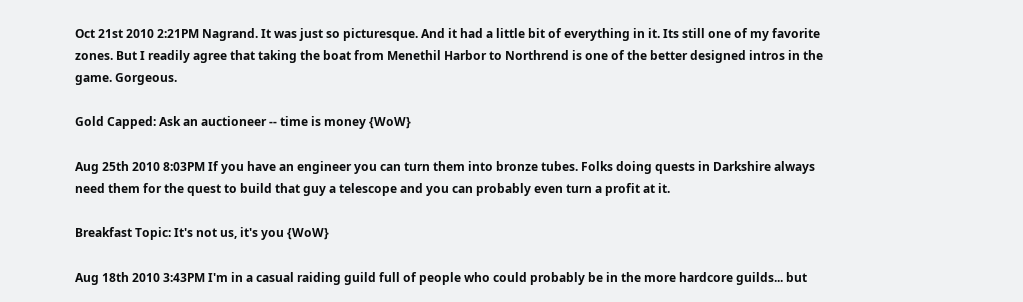Oct 21st 2010 2:21PM Nagrand. It was just so picturesque. And it had a little bit of everything in it. Its still one of my favorite zones. But I readily agree that taking the boat from Menethil Harbor to Northrend is one of the better designed intros in the game. Gorgeous.

Gold Capped: Ask an auctioneer -- time is money {WoW}

Aug 25th 2010 8:03PM If you have an engineer you can turn them into bronze tubes. Folks doing quests in Darkshire always need them for the quest to build that guy a telescope and you can probably even turn a profit at it.

Breakfast Topic: It's not us, it's you {WoW}

Aug 18th 2010 3:43PM I'm in a casual raiding guild full of people who could probably be in the more hardcore guilds... but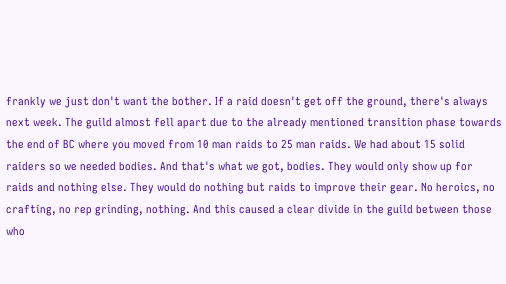frankly we just don't want the bother. If a raid doesn't get off the ground, there's always next week. The guild almost fell apart due to the already mentioned transition phase towards the end of BC where you moved from 10 man raids to 25 man raids. We had about 15 solid raiders so we needed bodies. And that's what we got, bodies. They would only show up for raids and nothing else. They would do nothing but raids to improve their gear. No heroics, no crafting, no rep grinding, nothing. And this caused a clear divide in the guild between those who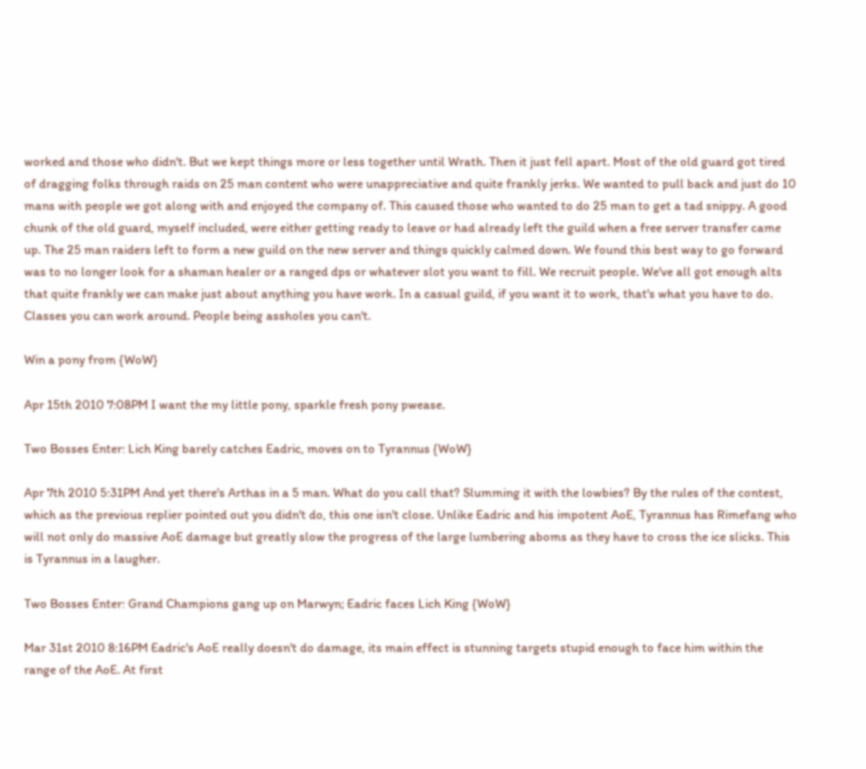worked and those who didn't. But we kept things more or less together until Wrath. Then it just fell apart. Most of the old guard got tired of dragging folks through raids on 25 man content who were unappreciative and quite frankly jerks. We wanted to pull back and just do 10 mans with people we got along with and enjoyed the company of. This caused those who wanted to do 25 man to get a tad snippy. A good chunk of the old guard, myself included, were either getting ready to leave or had already left the guild when a free server transfer came up. The 25 man raiders left to form a new guild on the new server and things quickly calmed down. We found this best way to go forward was to no longer look for a shaman healer or a ranged dps or whatever slot you want to fill. We recruit people. We've all got enough alts that quite frankly we can make just about anything you have work. In a casual guild, if you want it to work, that's what you have to do. Classes you can work around. People being assholes you can't.

Win a pony from {WoW}

Apr 15th 2010 7:08PM I want the my little pony, sparkle fresh pony pwease.

Two Bosses Enter: Lich King barely catches Eadric, moves on to Tyrannus {WoW}

Apr 7th 2010 5:31PM And yet there's Arthas in a 5 man. What do you call that? Slumming it with the lowbies? By the rules of the contest, which as the previous replier pointed out you didn't do, this one isn't close. Unlike Eadric and his impotent AoE, Tyrannus has Rimefang who will not only do massive AoE damage but greatly slow the progress of the large lumbering aboms as they have to cross the ice slicks. This is Tyrannus in a laugher.

Two Bosses Enter: Grand Champions gang up on Marwyn; Eadric faces Lich King {WoW}

Mar 31st 2010 8:16PM Eadric's AoE really doesn't do damage, its main effect is stunning targets stupid enough to face him within the range of the AoE. At first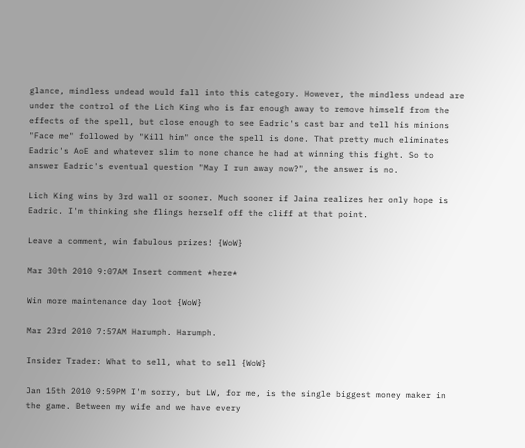glance, mindless undead would fall into this category. However, the mindless undead are under the control of the Lich King who is far enough away to remove himself from the effects of the spell, but close enough to see Eadric's cast bar and tell his minions "Face me" followed by "Kill him" once the spell is done. That pretty much eliminates Eadric's AoE and whatever slim to none chance he had at winning this fight. So to answer Eadric's eventual question "May I run away now?", the answer is no.

Lich King wins by 3rd wall or sooner. Much sooner if Jaina realizes her only hope is Eadric. I'm thinking she flings herself off the cliff at that point.

Leave a comment, win fabulous prizes! {WoW}

Mar 30th 2010 9:07AM Insert comment *here*

Win more maintenance day loot {WoW}

Mar 23rd 2010 7:57AM Harumph. Harumph.

Insider Trader: What to sell, what to sell {WoW}

Jan 15th 2010 9:59PM I'm sorry, but LW, for me, is the single biggest money maker in the game. Between my wife and we have every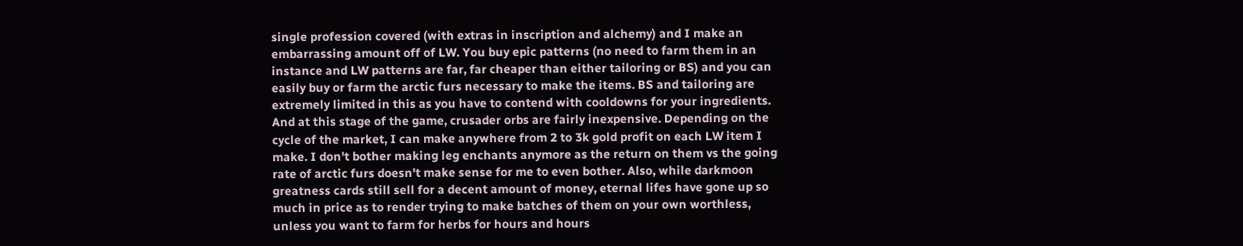single profession covered (with extras in inscription and alchemy) and I make an embarrassing amount off of LW. You buy epic patterns (no need to farm them in an instance and LW patterns are far, far cheaper than either tailoring or BS) and you can easily buy or farm the arctic furs necessary to make the items. BS and tailoring are extremely limited in this as you have to contend with cooldowns for your ingredients. And at this stage of the game, crusader orbs are fairly inexpensive. Depending on the cycle of the market, I can make anywhere from 2 to 3k gold profit on each LW item I make. I don't bother making leg enchants anymore as the return on them vs the going rate of arctic furs doesn't make sense for me to even bother. Also, while darkmoon greatness cards still sell for a decent amount of money, eternal lifes have gone up so much in price as to render trying to make batches of them on your own worthless, unless you want to farm for herbs for hours and hours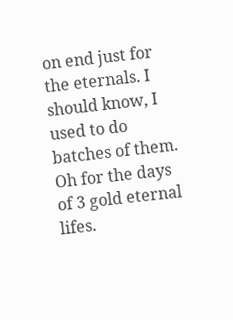on end just for the eternals. I should know, I used to do batches of them. Oh for the days of 3 gold eternal lifes.